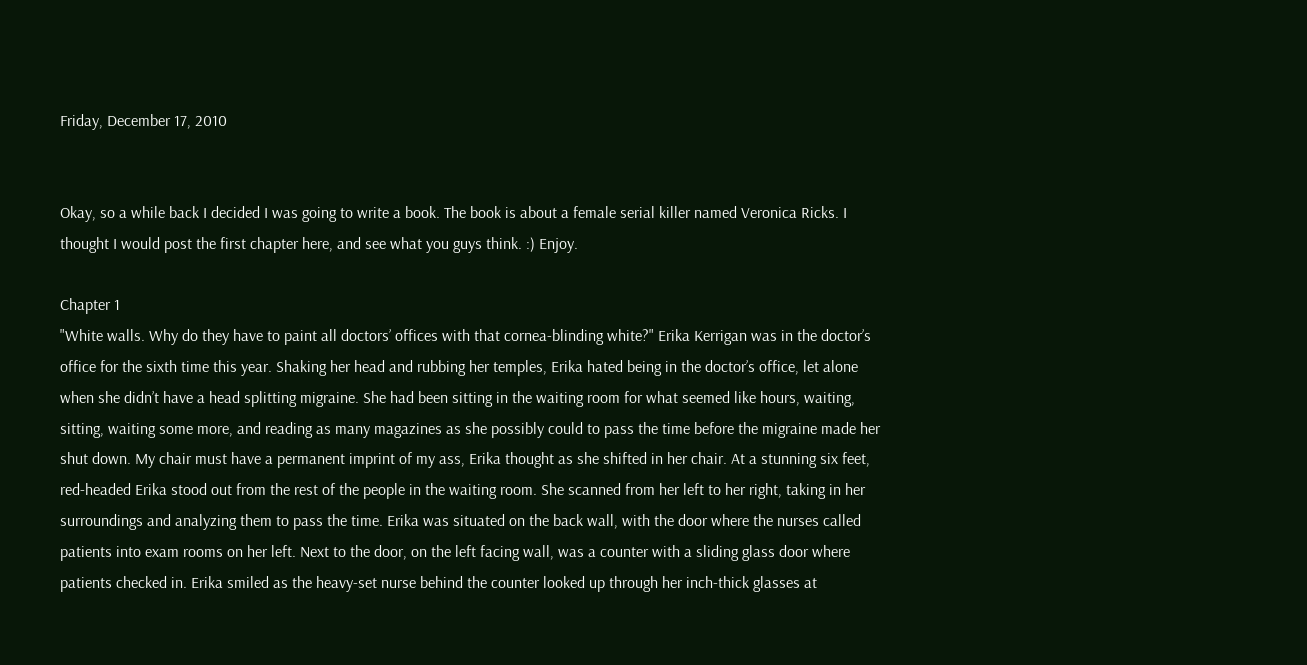Friday, December 17, 2010


Okay, so a while back I decided I was going to write a book. The book is about a female serial killer named Veronica Ricks. I thought I would post the first chapter here, and see what you guys think. :) Enjoy.

Chapter 1
"White walls. Why do they have to paint all doctors’ offices with that cornea-blinding white?" Erika Kerrigan was in the doctor’s office for the sixth time this year. Shaking her head and rubbing her temples, Erika hated being in the doctor’s office, let alone when she didn’t have a head splitting migraine. She had been sitting in the waiting room for what seemed like hours, waiting, sitting, waiting some more, and reading as many magazines as she possibly could to pass the time before the migraine made her shut down. My chair must have a permanent imprint of my ass, Erika thought as she shifted in her chair. At a stunning six feet, red-headed Erika stood out from the rest of the people in the waiting room. She scanned from her left to her right, taking in her surroundings and analyzing them to pass the time. Erika was situated on the back wall, with the door where the nurses called patients into exam rooms on her left. Next to the door, on the left facing wall, was a counter with a sliding glass door where patients checked in. Erika smiled as the heavy-set nurse behind the counter looked up through her inch-thick glasses at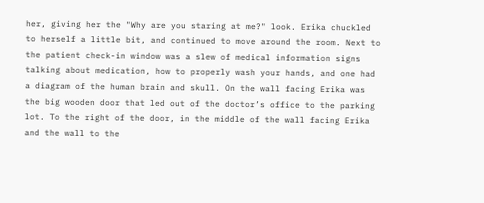her, giving her the "Why are you staring at me?" look. Erika chuckled to herself a little bit, and continued to move around the room. Next to the patient check-in window was a slew of medical information signs talking about medication, how to properly wash your hands, and one had a diagram of the human brain and skull. On the wall facing Erika was the big wooden door that led out of the doctor’s office to the parking lot. To the right of the door, in the middle of the wall facing Erika and the wall to the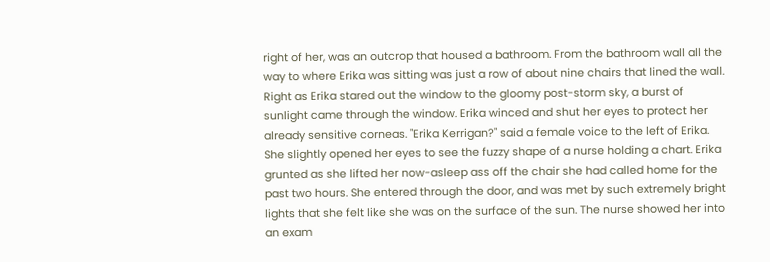right of her, was an outcrop that housed a bathroom. From the bathroom wall all the way to where Erika was sitting was just a row of about nine chairs that lined the wall. Right as Erika stared out the window to the gloomy post-storm sky, a burst of sunlight came through the window. Erika winced and shut her eyes to protect her already sensitive corneas. "Erika Kerrigan?" said a female voice to the left of Erika. She slightly opened her eyes to see the fuzzy shape of a nurse holding a chart. Erika grunted as she lifted her now-asleep ass off the chair she had called home for the past two hours. She entered through the door, and was met by such extremely bright lights that she felt like she was on the surface of the sun. The nurse showed her into an exam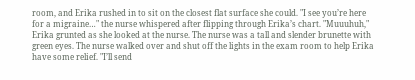room, and Erika rushed in to sit on the closest flat surface she could. "I see you’re here for a migraine…" the nurse whispered after flipping through Erika’s chart. "Muuuhuh," Erika grunted as she looked at the nurse. The nurse was a tall and slender brunette with green eyes. The nurse walked over and shut off the lights in the exam room to help Erika have some relief. "I’ll send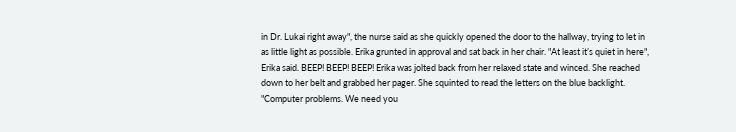in Dr. Lukai right away", the nurse said as she quickly opened the door to the hallway, trying to let in as little light as possible. Erika grunted in approval and sat back in her chair. "At least it’s quiet in here", Erika said. BEEP! BEEP! BEEP! Erika was jolted back from her relaxed state and winced. She reached down to her belt and grabbed her pager. She squinted to read the letters on the blue backlight. "Computer problems. We need you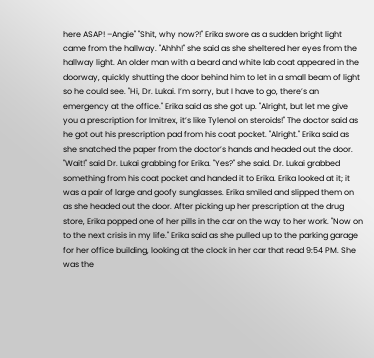here ASAP! –Angie" "Shit, why now?!" Erika swore as a sudden bright light came from the hallway. "Ahhh!" she said as she sheltered her eyes from the hallway light. An older man with a beard and white lab coat appeared in the doorway, quickly shutting the door behind him to let in a small beam of light so he could see. "Hi, Dr. Lukai. I’m sorry, but I have to go, there’s an emergency at the office." Erika said as she got up. "Alright, but let me give you a prescription for Imitrex, it’s like Tylenol on steroids!" The doctor said as he got out his prescription pad from his coat pocket. "Alright." Erika said as she snatched the paper from the doctor’s hands and headed out the door. "Wait!" said Dr. Lukai grabbing for Erika. "Yes?" she said. Dr. Lukai grabbed something from his coat pocket and handed it to Erika. Erika looked at it; it was a pair of large and goofy sunglasses. Erika smiled and slipped them on as she headed out the door. After picking up her prescription at the drug store, Erika popped one of her pills in the car on the way to her work. "Now on to the next crisis in my life." Erika said as she pulled up to the parking garage for her office building, looking at the clock in her car that read 9:54 PM. She was the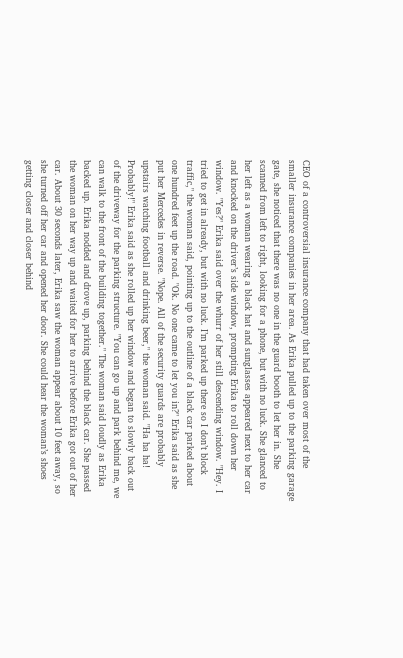CEO of a controversial insurance company that had taken over most of the smaller insurance companies in her area. As Erika pulled up to the parking garage gate, she noticed that there was no one in the guard booth to let her in. She scanned from left to right, looking for a phone, but with no luck. She glanced to her left as a woman wearing a black hat and sunglasses appeared next to her car and knocked on the driver’s side window, prompting Erika to roll down her window. "Yes?" Erika said over the whurr of her still descending window. "Hey. I tried to get in already, but with no luck. I’m parked up there so I don’t block traffic," the woman said, pointing up to the outline of a black car parked about one hundred feet up the road. "Ok. No one came to let you in?" Erika said as she put her Mercedes in reverse. "Nope. All of the security guards are probably upstairs watching football and drinking beer," the woman said. "Ha ha ha! Probably!" Erika said as she rolled up her window and began to slowly back out of the driveway for the parking structure. "You can go up and park behind me, we can walk to the front of the building together." The woman said loudly as Erika backed up. Erika nodded and drove up, parking behind the black car. She passed the woman on her way up and waited for her to arrive before Erika got out of her car. About 30 seconds later, Erika saw the woman appear about 10 feet away, so she turned off her car and opened her door. She could hear the woman’s shoes getting closer and closer behind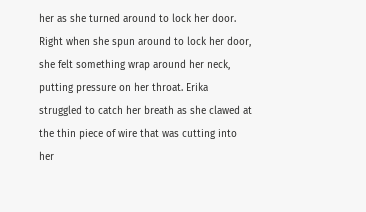her as she turned around to lock her door. Right when she spun around to lock her door, she felt something wrap around her neck, putting pressure on her throat. Erika struggled to catch her breath as she clawed at the thin piece of wire that was cutting into her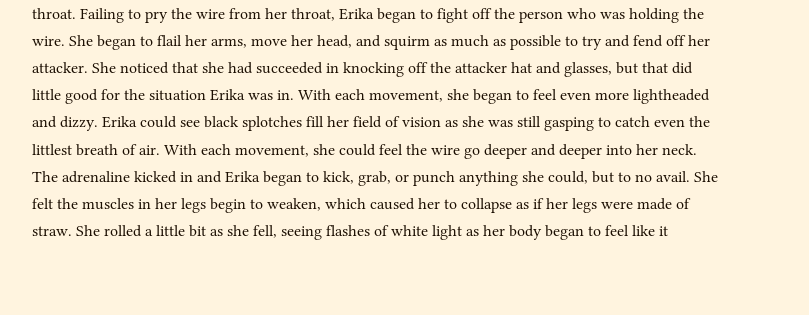throat. Failing to pry the wire from her throat, Erika began to fight off the person who was holding the wire. She began to flail her arms, move her head, and squirm as much as possible to try and fend off her attacker. She noticed that she had succeeded in knocking off the attacker hat and glasses, but that did little good for the situation Erika was in. With each movement, she began to feel even more lightheaded and dizzy. Erika could see black splotches fill her field of vision as she was still gasping to catch even the littlest breath of air. With each movement, she could feel the wire go deeper and deeper into her neck. The adrenaline kicked in and Erika began to kick, grab, or punch anything she could, but to no avail. She felt the muscles in her legs begin to weaken, which caused her to collapse as if her legs were made of straw. She rolled a little bit as she fell, seeing flashes of white light as her body began to feel like it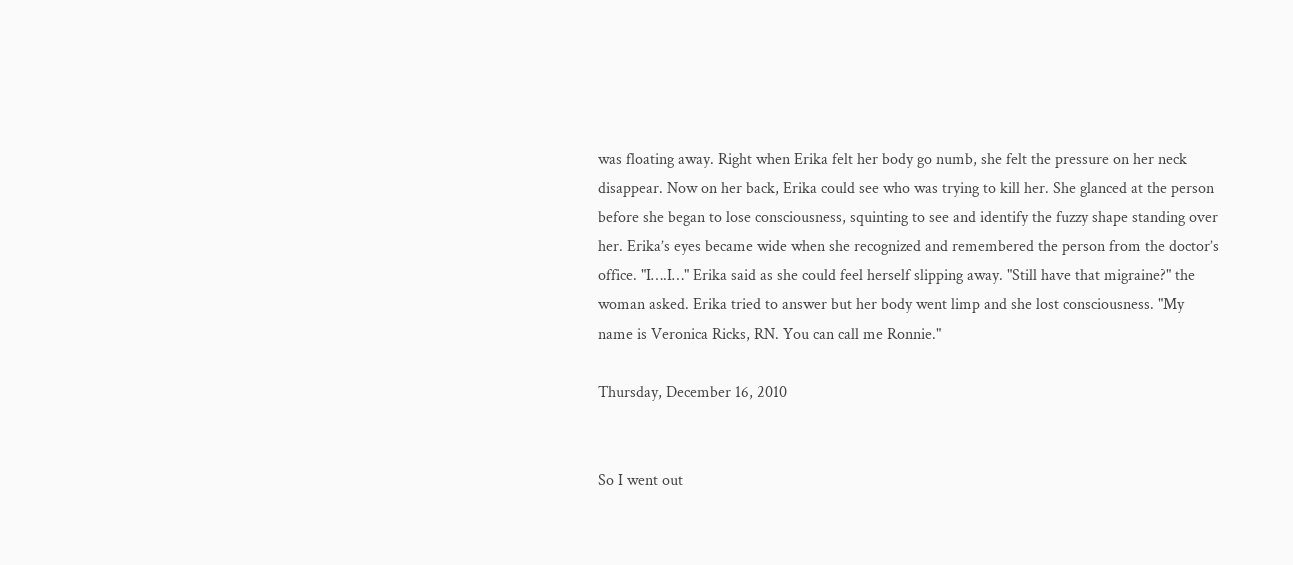was floating away. Right when Erika felt her body go numb, she felt the pressure on her neck disappear. Now on her back, Erika could see who was trying to kill her. She glanced at the person before she began to lose consciousness, squinting to see and identify the fuzzy shape standing over her. Erika’s eyes became wide when she recognized and remembered the person from the doctor’s office. "I….I…" Erika said as she could feel herself slipping away. "Still have that migraine?" the woman asked. Erika tried to answer but her body went limp and she lost consciousness. "My name is Veronica Ricks, RN. You can call me Ronnie."

Thursday, December 16, 2010


So I went out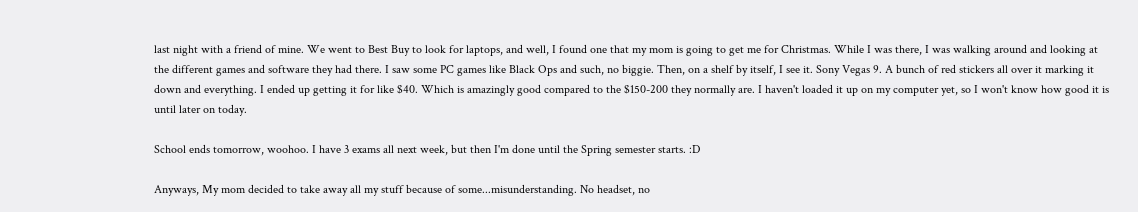last night with a friend of mine. We went to Best Buy to look for laptops, and well, I found one that my mom is going to get me for Christmas. While I was there, I was walking around and looking at the different games and software they had there. I saw some PC games like Black Ops and such, no biggie. Then, on a shelf by itself, I see it. Sony Vegas 9. A bunch of red stickers all over it marking it down and everything. I ended up getting it for like $40. Which is amazingly good compared to the $150-200 they normally are. I haven't loaded it up on my computer yet, so I won't know how good it is until later on today.

School ends tomorrow, woohoo. I have 3 exams all next week, but then I'm done until the Spring semester starts. :D

Anyways, My mom decided to take away all my stuff because of some...misunderstanding. No headset, no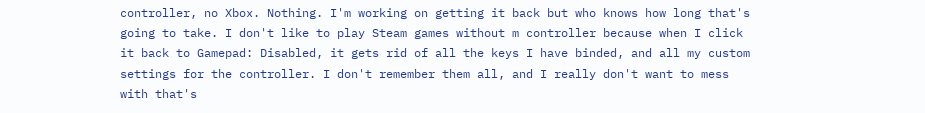controller, no Xbox. Nothing. I'm working on getting it back but who knows how long that's going to take. I don't like to play Steam games without m controller because when I click it back to Gamepad: Disabled, it gets rid of all the keys I have binded, and all my custom settings for the controller. I don't remember them all, and I really don't want to mess with that's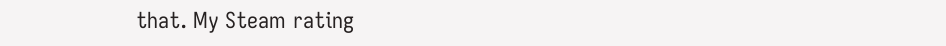that. My Steam rating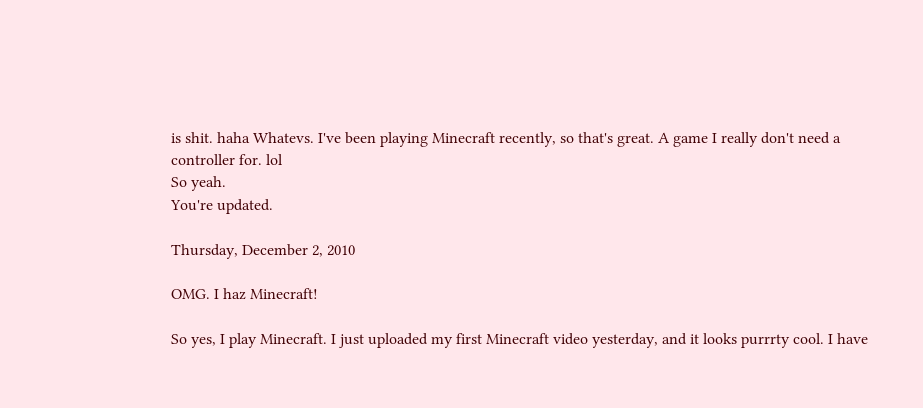is shit. haha Whatevs. I've been playing Minecraft recently, so that's great. A game I really don't need a controller for. lol
So yeah.
You're updated.

Thursday, December 2, 2010

OMG. I haz Minecraft!

So yes, I play Minecraft. I just uploaded my first Minecraft video yesterday, and it looks purrrty cool. I have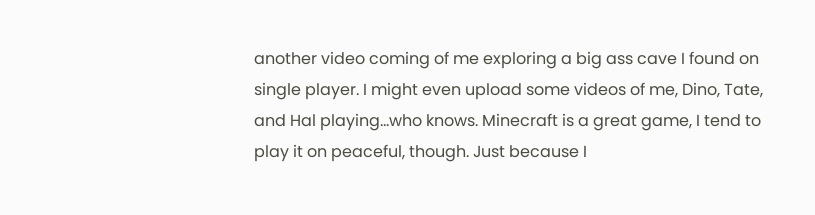another video coming of me exploring a big ass cave I found on single player. I might even upload some videos of me, Dino, Tate, and Hal playing...who knows. Minecraft is a great game, I tend to play it on peaceful, though. Just because I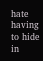hate having to hide in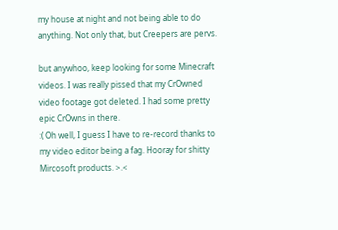my house at night and not being able to do anything. Not only that, but Creepers are pervs.

but anywhoo, keep looking for some Minecraft videos. I was really pissed that my CrOwned video footage got deleted. I had some pretty epic CrOwns in there.
:( Oh well, I guess I have to re-record thanks to my video editor being a fag. Hooray for shitty Mircosoft products. >.<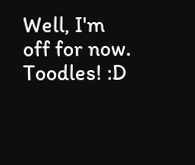Well, I'm off for now.
Toodles! :D